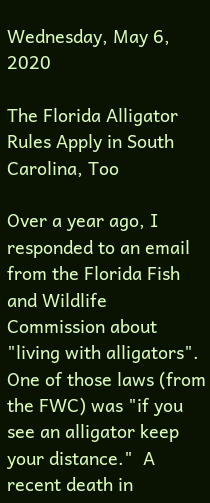Wednesday, May 6, 2020

The Florida Alligator Rules Apply in South Carolina, Too

Over a year ago, I responded to an email from the Florida Fish and Wildlife Commission about "living with alligators".  One of those laws (from the FWC) was "if you see an alligator keep your distance."  A recent death in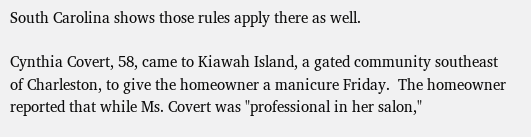South Carolina shows those rules apply there as well.

Cynthia Covert, 58, came to Kiawah Island, a gated community southeast of Charleston, to give the homeowner a manicure Friday.  The homeowner reported that while Ms. Covert was "professional in her salon,"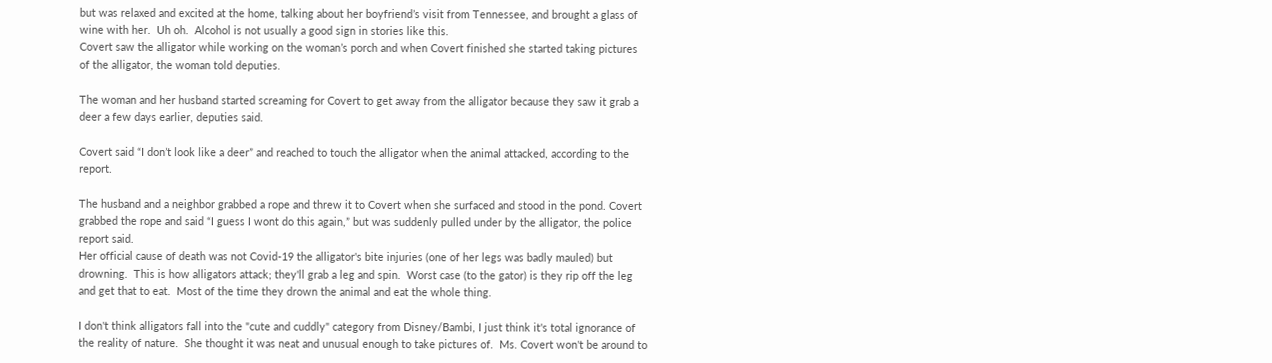but was relaxed and excited at the home, talking about her boyfriend’s visit from Tennessee, and brought a glass of wine with her.  Uh oh.  Alcohol is not usually a good sign in stories like this.
Covert saw the alligator while working on the woman’s porch and when Covert finished she started taking pictures of the alligator, the woman told deputies.

The woman and her husband started screaming for Covert to get away from the alligator because they saw it grab a deer a few days earlier, deputies said.

Covert said “I don’t look like a deer” and reached to touch the alligator when the animal attacked, according to the report.

The husband and a neighbor grabbed a rope and threw it to Covert when she surfaced and stood in the pond. Covert grabbed the rope and said “I guess I wont do this again,” but was suddenly pulled under by the alligator, the police report said.
Her official cause of death was not Covid-19 the alligator's bite injuries (one of her legs was badly mauled) but drowning.  This is how alligators attack; they'll grab a leg and spin.  Worst case (to the gator) is they rip off the leg and get that to eat.  Most of the time they drown the animal and eat the whole thing.

I don't think alligators fall into the "cute and cuddly" category from Disney/Bambi, I just think it's total ignorance of the reality of nature.  She thought it was neat and unusual enough to take pictures of.  Ms. Covert won't be around to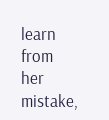learn from her mistake,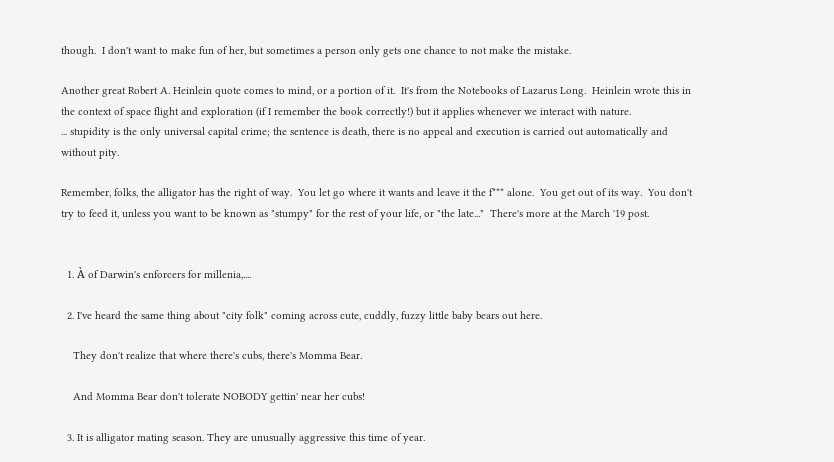though.  I don't want to make fun of her, but sometimes a person only gets one chance to not make the mistake.

Another great Robert A. Heinlein quote comes to mind, or a portion of it.  It's from the Notebooks of Lazarus Long.  Heinlein wrote this in the context of space flight and exploration (if I remember the book correctly!) but it applies whenever we interact with nature.
... stupidity is the only universal capital crime; the sentence is death, there is no appeal and execution is carried out automatically and without pity.

Remember, folks, the alligator has the right of way.  You let go where it wants and leave it the f*** alone.  You get out of its way.  You don't try to feed it, unless you want to be known as "stumpy" for the rest of your life, or "the late..."  There's more at the March '19 post.


  1. À of Darwin's enforcers for millenia,....

  2. I've heard the same thing about "city folk" coming across cute, cuddly, fuzzy little baby bears out here.

    They don't realize that where there's cubs, there's Momma Bear.

    And Momma Bear don't tolerate NOBODY gettin' near her cubs!

  3. It is alligator mating season. They are unusually aggressive this time of year.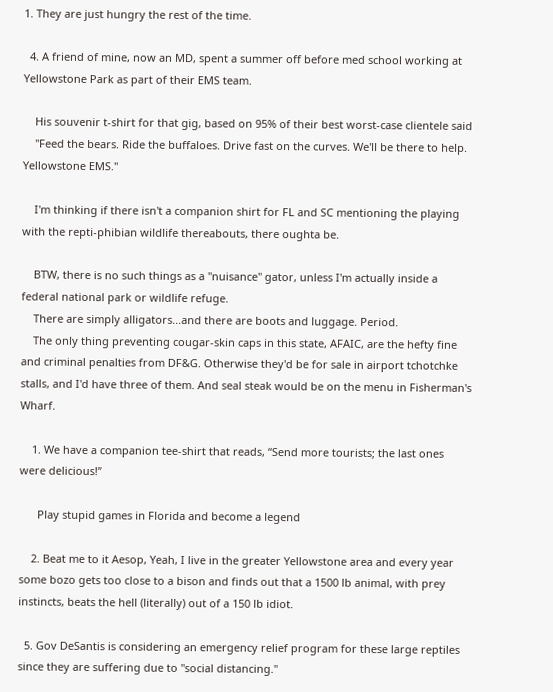1. They are just hungry the rest of the time.

  4. A friend of mine, now an MD, spent a summer off before med school working at Yellowstone Park as part of their EMS team.

    His souvenir t-shirt for that gig, based on 95% of their best worst-case clientele said
    "Feed the bears. Ride the buffaloes. Drive fast on the curves. We'll be there to help. Yellowstone EMS."

    I'm thinking if there isn't a companion shirt for FL and SC mentioning the playing with the repti-phibian wildlife thereabouts, there oughta be.

    BTW, there is no such things as a "nuisance" gator, unless I'm actually inside a federal national park or wildlife refuge.
    There are simply alligators...and there are boots and luggage. Period.
    The only thing preventing cougar-skin caps in this state, AFAIC, are the hefty fine and criminal penalties from DF&G. Otherwise they'd be for sale in airport tchotchke stalls, and I'd have three of them. And seal steak would be on the menu in Fisherman's Wharf.

    1. We have a companion tee-shirt that reads, “Send more tourists; the last ones were delicious!”

      Play stupid games in Florida and become a legend

    2. Beat me to it Aesop, Yeah, I live in the greater Yellowstone area and every year some bozo gets too close to a bison and finds out that a 1500 lb animal, with prey instincts, beats the hell (literally) out of a 150 lb idiot.

  5. Gov DeSantis is considering an emergency relief program for these large reptiles since they are suffering due to "social distancing."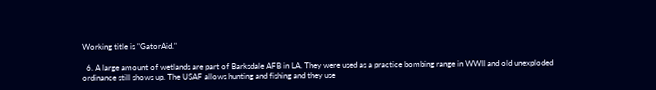Working title is "GatorAid."

  6. A large amount of wetlands are part of Barksdale AFB in LA. They were used as a practice bombing range in WWII and old unexploded ordinance still shows up. The USAF allows hunting and fishing and they use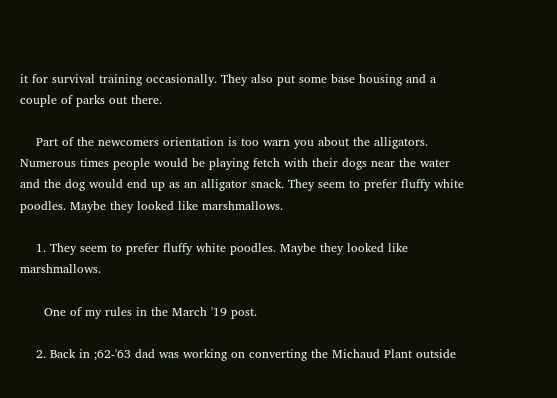it for survival training occasionally. They also put some base housing and a couple of parks out there.

    Part of the newcomers orientation is too warn you about the alligators. Numerous times people would be playing fetch with their dogs near the water and the dog would end up as an alligator snack. They seem to prefer fluffy white poodles. Maybe they looked like marshmallows.

    1. They seem to prefer fluffy white poodles. Maybe they looked like marshmallows.

      One of my rules in the March '19 post.

    2. Back in ;62-'63 dad was working on converting the Michaud Plant outside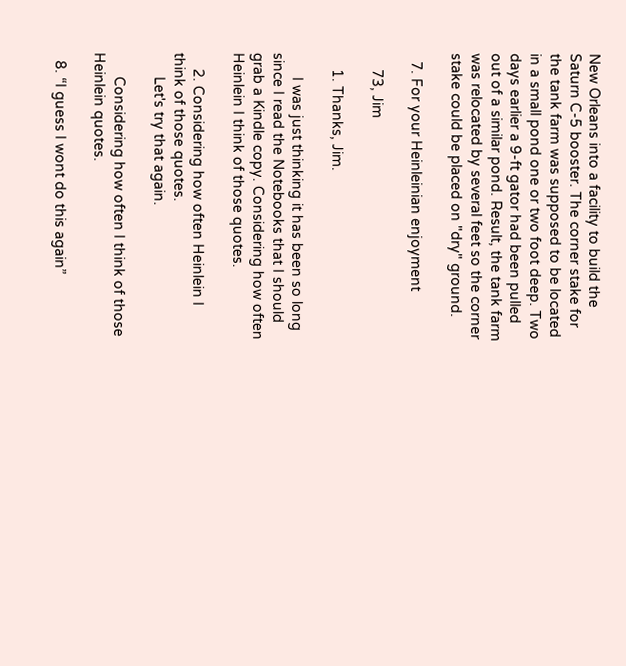New Orleans into a facility to build the Saturn C-5 booster. The corner stake for the tank farm was supposed to be located in a small pond one or two foot deep. Two days earlier a 9-ft gator had been pulled out of a similar pond. Result, the tank farm was relocated by several feet so the corner stake could be placed on "dry" ground.

  7. For your Heinleinian enjoyment

    73, Jim

    1. Thanks, Jim.

      I was just thinking it has been so long since I read the Notebooks that I should grab a Kindle copy. Considering how often Heinlein I think of those quotes.

    2. Considering how often Heinlein I think of those quotes.
      Let's try that again.

      Considering how often I think of those Heinlein quotes.

  8. “I guess I wont do this again”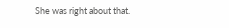She was right about that.